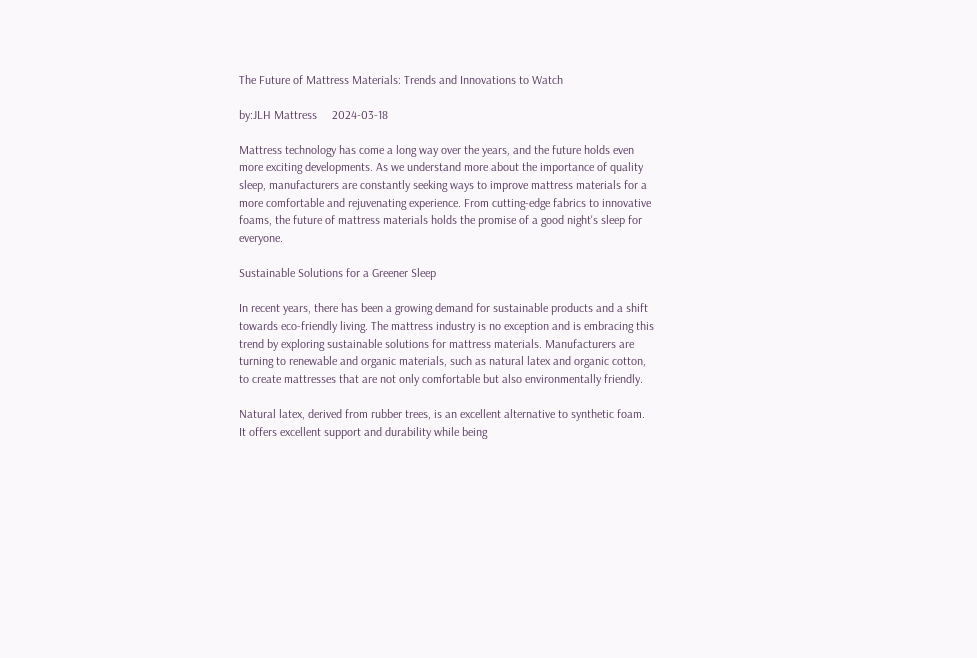The Future of Mattress Materials: Trends and Innovations to Watch

by:JLH Mattress     2024-03-18

Mattress technology has come a long way over the years, and the future holds even more exciting developments. As we understand more about the importance of quality sleep, manufacturers are constantly seeking ways to improve mattress materials for a more comfortable and rejuvenating experience. From cutting-edge fabrics to innovative foams, the future of mattress materials holds the promise of a good night's sleep for everyone.

Sustainable Solutions for a Greener Sleep

In recent years, there has been a growing demand for sustainable products and a shift towards eco-friendly living. The mattress industry is no exception and is embracing this trend by exploring sustainable solutions for mattress materials. Manufacturers are turning to renewable and organic materials, such as natural latex and organic cotton, to create mattresses that are not only comfortable but also environmentally friendly.

Natural latex, derived from rubber trees, is an excellent alternative to synthetic foam. It offers excellent support and durability while being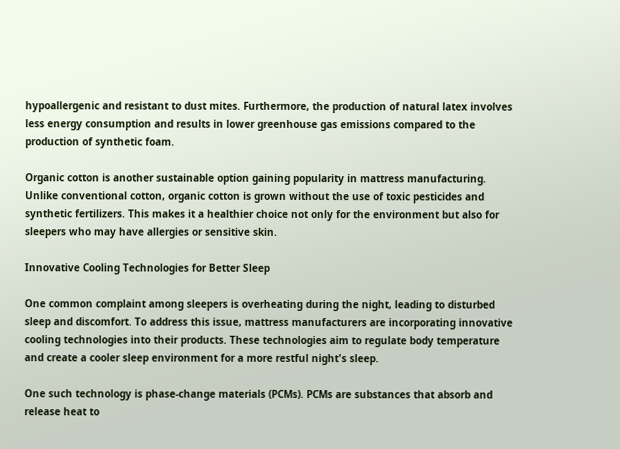hypoallergenic and resistant to dust mites. Furthermore, the production of natural latex involves less energy consumption and results in lower greenhouse gas emissions compared to the production of synthetic foam.

Organic cotton is another sustainable option gaining popularity in mattress manufacturing. Unlike conventional cotton, organic cotton is grown without the use of toxic pesticides and synthetic fertilizers. This makes it a healthier choice not only for the environment but also for sleepers who may have allergies or sensitive skin.

Innovative Cooling Technologies for Better Sleep

One common complaint among sleepers is overheating during the night, leading to disturbed sleep and discomfort. To address this issue, mattress manufacturers are incorporating innovative cooling technologies into their products. These technologies aim to regulate body temperature and create a cooler sleep environment for a more restful night's sleep.

One such technology is phase-change materials (PCMs). PCMs are substances that absorb and release heat to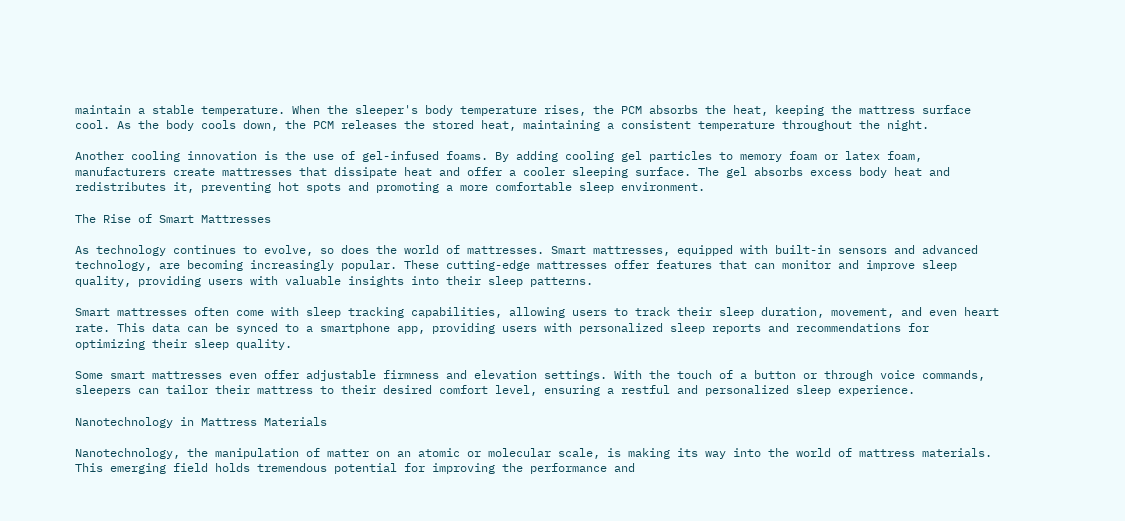maintain a stable temperature. When the sleeper's body temperature rises, the PCM absorbs the heat, keeping the mattress surface cool. As the body cools down, the PCM releases the stored heat, maintaining a consistent temperature throughout the night.

Another cooling innovation is the use of gel-infused foams. By adding cooling gel particles to memory foam or latex foam, manufacturers create mattresses that dissipate heat and offer a cooler sleeping surface. The gel absorbs excess body heat and redistributes it, preventing hot spots and promoting a more comfortable sleep environment.

The Rise of Smart Mattresses

As technology continues to evolve, so does the world of mattresses. Smart mattresses, equipped with built-in sensors and advanced technology, are becoming increasingly popular. These cutting-edge mattresses offer features that can monitor and improve sleep quality, providing users with valuable insights into their sleep patterns.

Smart mattresses often come with sleep tracking capabilities, allowing users to track their sleep duration, movement, and even heart rate. This data can be synced to a smartphone app, providing users with personalized sleep reports and recommendations for optimizing their sleep quality.

Some smart mattresses even offer adjustable firmness and elevation settings. With the touch of a button or through voice commands, sleepers can tailor their mattress to their desired comfort level, ensuring a restful and personalized sleep experience.

Nanotechnology in Mattress Materials

Nanotechnology, the manipulation of matter on an atomic or molecular scale, is making its way into the world of mattress materials. This emerging field holds tremendous potential for improving the performance and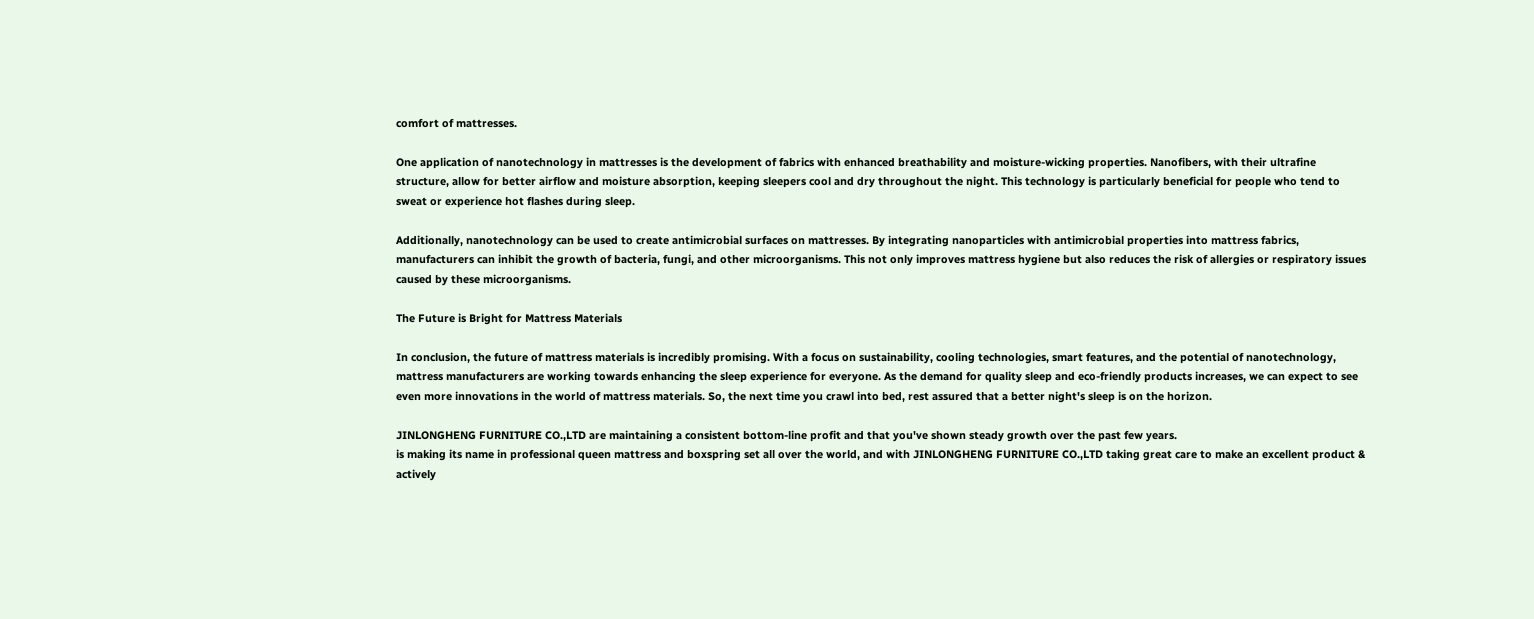comfort of mattresses.

One application of nanotechnology in mattresses is the development of fabrics with enhanced breathability and moisture-wicking properties. Nanofibers, with their ultrafine structure, allow for better airflow and moisture absorption, keeping sleepers cool and dry throughout the night. This technology is particularly beneficial for people who tend to sweat or experience hot flashes during sleep.

Additionally, nanotechnology can be used to create antimicrobial surfaces on mattresses. By integrating nanoparticles with antimicrobial properties into mattress fabrics, manufacturers can inhibit the growth of bacteria, fungi, and other microorganisms. This not only improves mattress hygiene but also reduces the risk of allergies or respiratory issues caused by these microorganisms.

The Future is Bright for Mattress Materials

In conclusion, the future of mattress materials is incredibly promising. With a focus on sustainability, cooling technologies, smart features, and the potential of nanotechnology, mattress manufacturers are working towards enhancing the sleep experience for everyone. As the demand for quality sleep and eco-friendly products increases, we can expect to see even more innovations in the world of mattress materials. So, the next time you crawl into bed, rest assured that a better night's sleep is on the horizon.

JINLONGHENG FURNITURE CO.,LTD are maintaining a consistent bottom-line profit and that you've shown steady growth over the past few years.
is making its name in professional queen mattress and boxspring set all over the world, and with JINLONGHENG FURNITURE CO.,LTD taking great care to make an excellent product & actively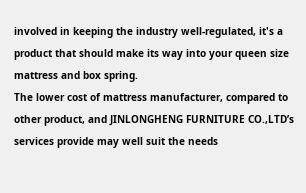involved in keeping the industry well-regulated, it's a product that should make its way into your queen size mattress and box spring.
The lower cost of mattress manufacturer, compared to other product, and JINLONGHENG FURNITURE CO.,LTD’s services provide may well suit the needs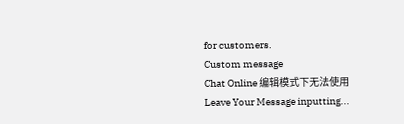for customers.
Custom message
Chat Online 编辑模式下无法使用
Leave Your Message inputting...